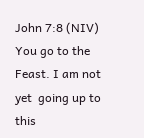John 7:8 (NIV)  You go to the Feast. I am not yet  going up to this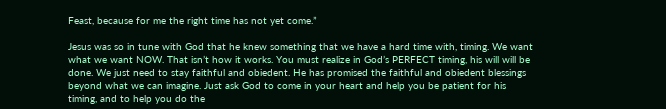Feast, because for me the right time has not yet come.”

Jesus was so in tune with God that he knew something that we have a hard time with, timing. We want what we want NOW. That isn’t how it works. You must realize in God’s PERFECT timing, his will will be done. We just need to stay faithful and obiedent. He has promised the faithful and obiedent blessings beyond what we can imagine. Just ask God to come in your heart and help you be patient for his timing, and to help you do the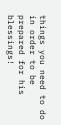things you need to do in order to be prepared for his blessings!